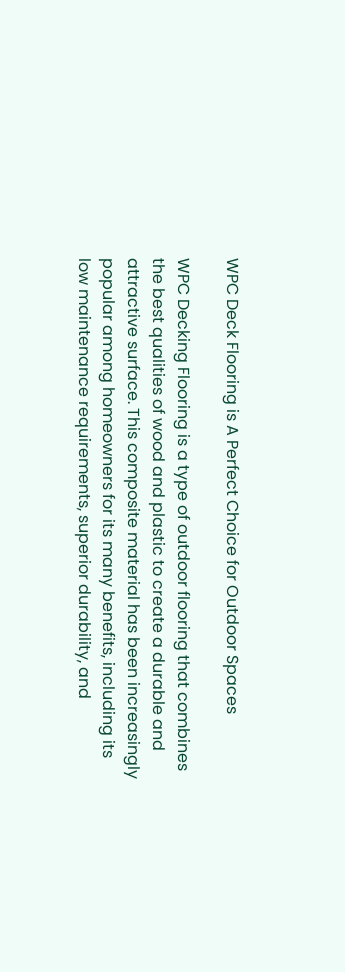WPC Deck Flooring is A Perfect Choice for Outdoor Spaces

WPC Decking Flooring is a type of outdoor flooring that combines the best qualities of wood and plastic to create a durable and attractive surface. This composite material has been increasingly popular among homeowners for its many benefits, including its low maintenance requirements, superior durability, and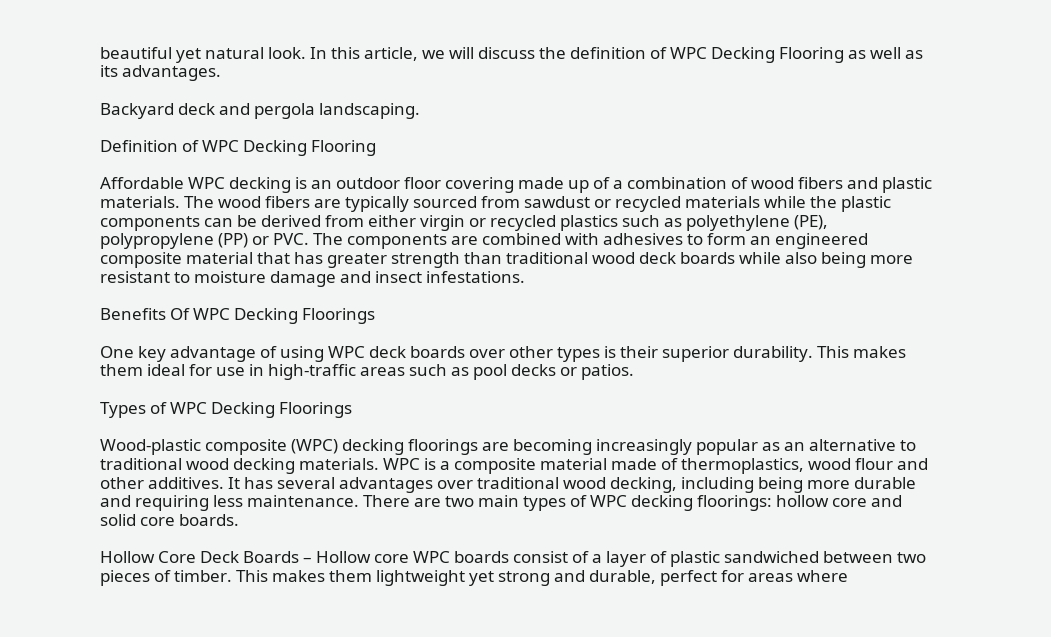beautiful yet natural look. In this article, we will discuss the definition of WPC Decking Flooring as well as its advantages.

Backyard deck and pergola landscaping.

Definition of WPC Decking Flooring

Affordable WPC decking is an outdoor floor covering made up of a combination of wood fibers and plastic materials. The wood fibers are typically sourced from sawdust or recycled materials while the plastic components can be derived from either virgin or recycled plastics such as polyethylene (PE), polypropylene (PP) or PVC. The components are combined with adhesives to form an engineered composite material that has greater strength than traditional wood deck boards while also being more resistant to moisture damage and insect infestations.

Benefits Of WPC Decking Floorings

One key advantage of using WPC deck boards over other types is their superior durability. This makes them ideal for use in high-traffic areas such as pool decks or patios.

Types of WPC Decking Floorings

Wood-plastic composite (WPC) decking floorings are becoming increasingly popular as an alternative to traditional wood decking materials. WPC is a composite material made of thermoplastics, wood flour and other additives. It has several advantages over traditional wood decking, including being more durable and requiring less maintenance. There are two main types of WPC decking floorings: hollow core and solid core boards.

Hollow Core Deck Boards – Hollow core WPC boards consist of a layer of plastic sandwiched between two pieces of timber. This makes them lightweight yet strong and durable, perfect for areas where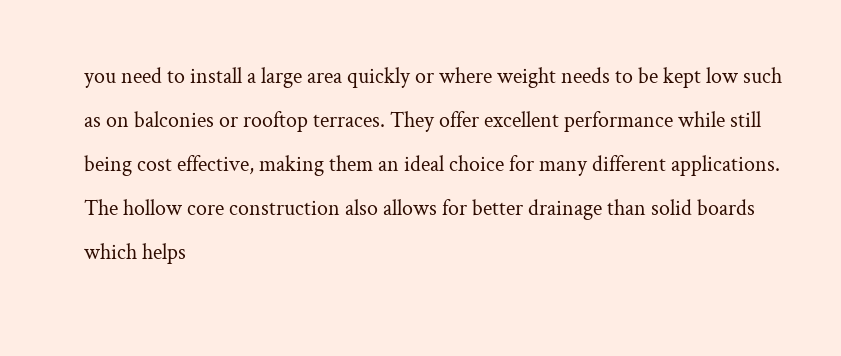you need to install a large area quickly or where weight needs to be kept low such as on balconies or rooftop terraces. They offer excellent performance while still being cost effective, making them an ideal choice for many different applications. The hollow core construction also allows for better drainage than solid boards which helps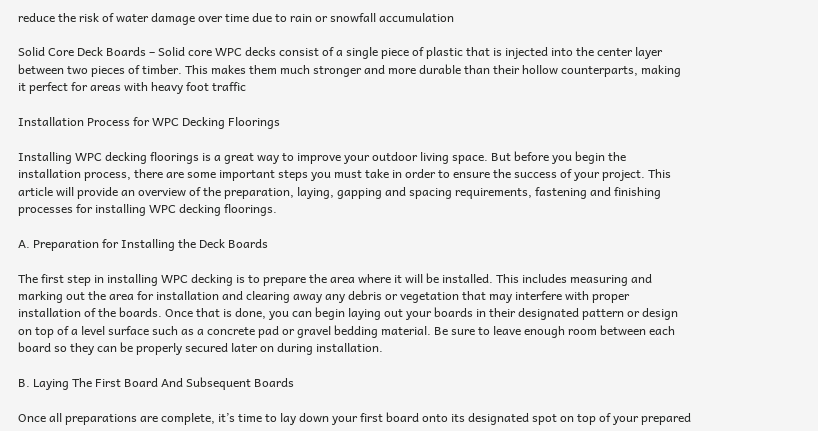reduce the risk of water damage over time due to rain or snowfall accumulation

Solid Core Deck Boards – Solid core WPC decks consist of a single piece of plastic that is injected into the center layer between two pieces of timber. This makes them much stronger and more durable than their hollow counterparts, making it perfect for areas with heavy foot traffic

Installation Process for WPC Decking Floorings

Installing WPC decking floorings is a great way to improve your outdoor living space. But before you begin the installation process, there are some important steps you must take in order to ensure the success of your project. This article will provide an overview of the preparation, laying, gapping and spacing requirements, fastening and finishing processes for installing WPC decking floorings.

A. Preparation for Installing the Deck Boards

The first step in installing WPC decking is to prepare the area where it will be installed. This includes measuring and marking out the area for installation and clearing away any debris or vegetation that may interfere with proper installation of the boards. Once that is done, you can begin laying out your boards in their designated pattern or design on top of a level surface such as a concrete pad or gravel bedding material. Be sure to leave enough room between each board so they can be properly secured later on during installation.

B. Laying The First Board And Subsequent Boards

Once all preparations are complete, it’s time to lay down your first board onto its designated spot on top of your prepared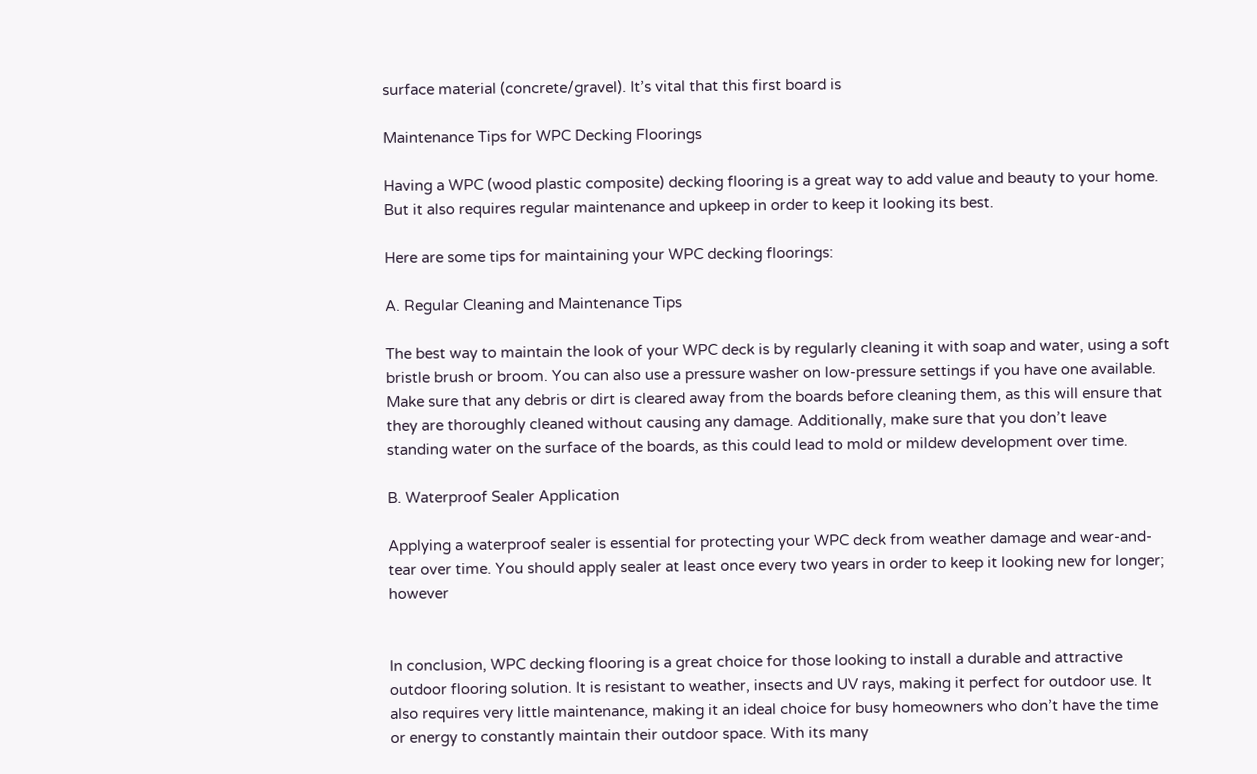surface material (concrete/gravel). It’s vital that this first board is

Maintenance Tips for WPC Decking Floorings

Having a WPC (wood plastic composite) decking flooring is a great way to add value and beauty to your home. But it also requires regular maintenance and upkeep in order to keep it looking its best.

Here are some tips for maintaining your WPC decking floorings:

A. Regular Cleaning and Maintenance Tips

The best way to maintain the look of your WPC deck is by regularly cleaning it with soap and water, using a soft bristle brush or broom. You can also use a pressure washer on low-pressure settings if you have one available. Make sure that any debris or dirt is cleared away from the boards before cleaning them, as this will ensure that they are thoroughly cleaned without causing any damage. Additionally, make sure that you don’t leave standing water on the surface of the boards, as this could lead to mold or mildew development over time.

B. Waterproof Sealer Application

Applying a waterproof sealer is essential for protecting your WPC deck from weather damage and wear-and-tear over time. You should apply sealer at least once every two years in order to keep it looking new for longer; however


In conclusion, WPC decking flooring is a great choice for those looking to install a durable and attractive outdoor flooring solution. It is resistant to weather, insects and UV rays, making it perfect for outdoor use. It also requires very little maintenance, making it an ideal choice for busy homeowners who don’t have the time or energy to constantly maintain their outdoor space. With its many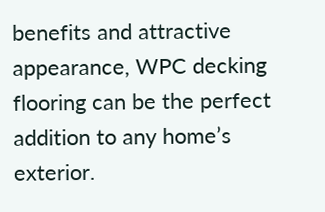benefits and attractive appearance, WPC decking flooring can be the perfect addition to any home’s exterior.